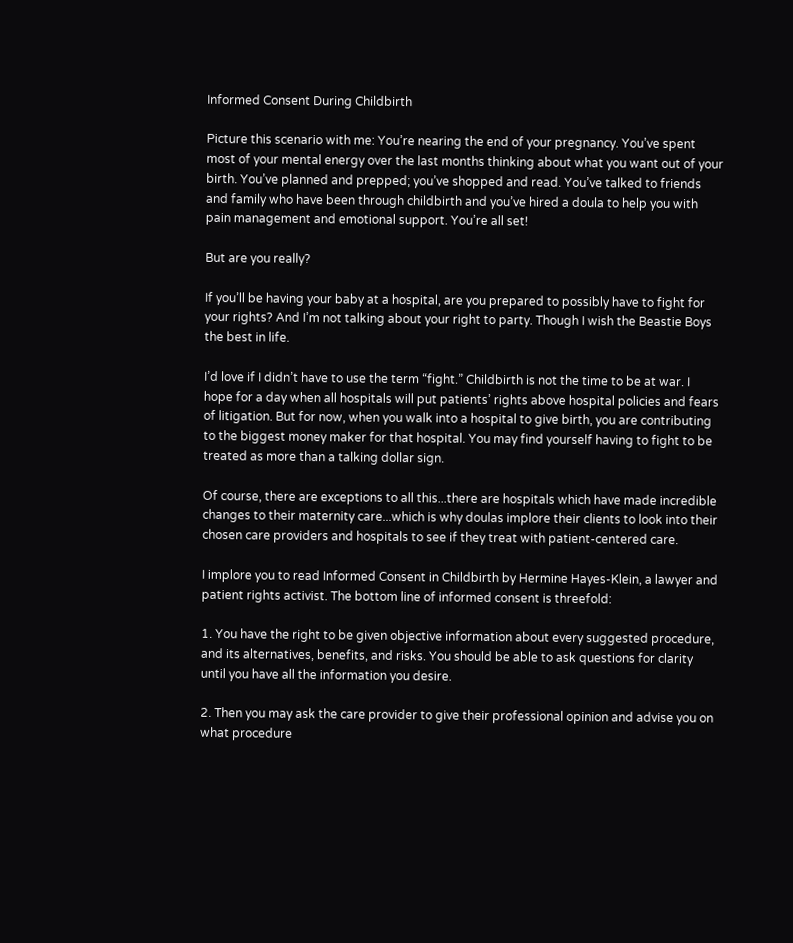Informed Consent During Childbirth

Picture this scenario with me: You’re nearing the end of your pregnancy. You’ve spent most of your mental energy over the last months thinking about what you want out of your birth. You’ve planned and prepped; you’ve shopped and read. You’ve talked to friends and family who have been through childbirth and you’ve hired a doula to help you with pain management and emotional support. You’re all set!

But are you really?

If you’ll be having your baby at a hospital, are you prepared to possibly have to fight for your rights? And I’m not talking about your right to party. Though I wish the Beastie Boys the best in life.

I’d love if I didn’t have to use the term “fight.” Childbirth is not the time to be at war. I hope for a day when all hospitals will put patients’ rights above hospital policies and fears of litigation. But for now, when you walk into a hospital to give birth, you are contributing to the biggest money maker for that hospital. You may find yourself having to fight to be treated as more than a talking dollar sign.

Of course, there are exceptions to all this...there are hospitals which have made incredible changes to their maternity care...which is why doulas implore their clients to look into their chosen care providers and hospitals to see if they treat with patient-centered care.

I implore you to read Informed Consent in Childbirth by Hermine Hayes-Klein, a lawyer and patient rights activist. The bottom line of informed consent is threefold:

1. You have the right to be given objective information about every suggested procedure, and its alternatives, benefits, and risks. You should be able to ask questions for clarity until you have all the information you desire.

2. Then you may ask the care provider to give their professional opinion and advise you on what procedure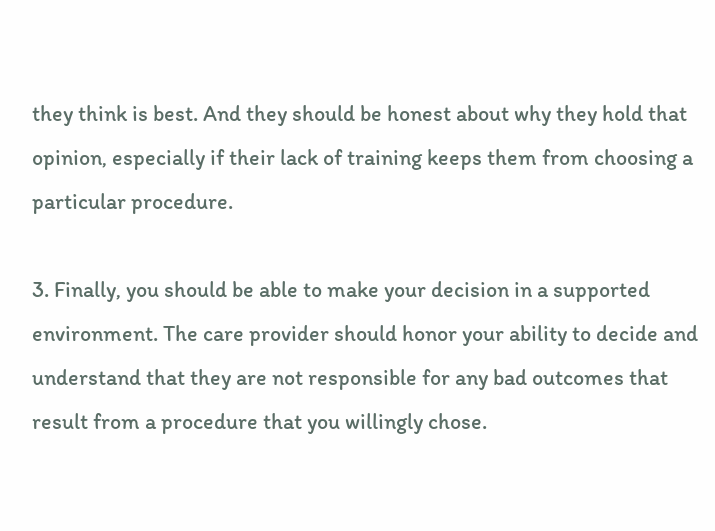they think is best. And they should be honest about why they hold that opinion, especially if their lack of training keeps them from choosing a particular procedure.

3. Finally, you should be able to make your decision in a supported environment. The care provider should honor your ability to decide and understand that they are not responsible for any bad outcomes that result from a procedure that you willingly chose.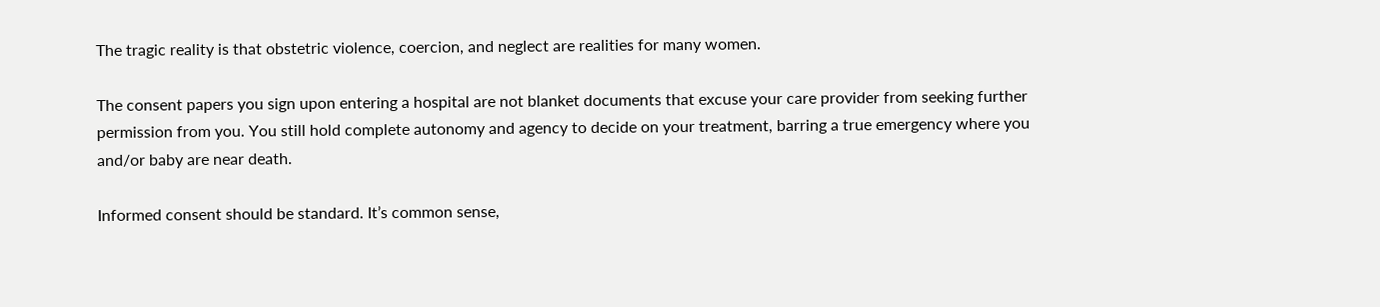The tragic reality is that obstetric violence, coercion, and neglect are realities for many women.

The consent papers you sign upon entering a hospital are not blanket documents that excuse your care provider from seeking further permission from you. You still hold complete autonomy and agency to decide on your treatment, barring a true emergency where you and/or baby are near death.

Informed consent should be standard. It’s common sense,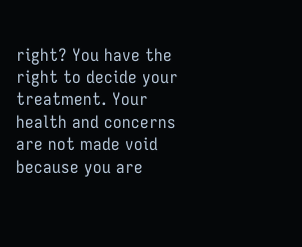right? You have the right to decide your treatment. Your health and concerns are not made void because you are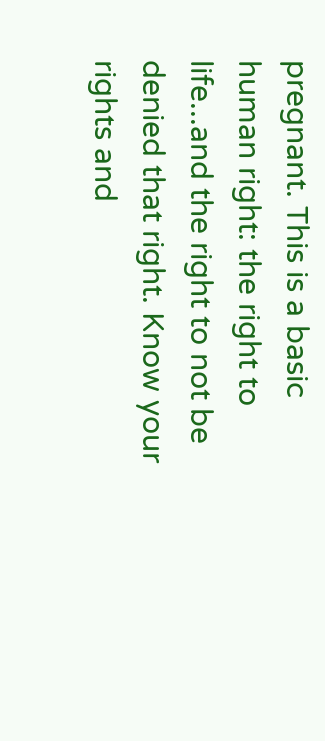pregnant. This is a basic human right: the right to life...and the right to not be denied that right. Know your rights and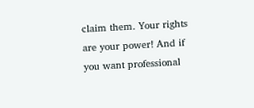claim them. Your rights are your power! And if you want professional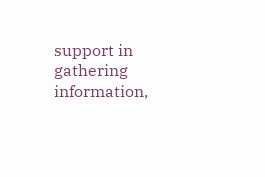support in gathering information,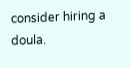consider hiring a doula.